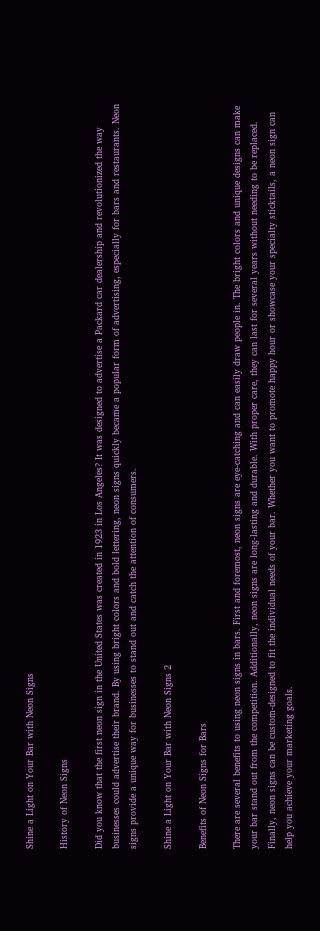Shine a Light on Your Bar with Neon Signs

History of Neon Signs

Did you know that the first neon sign in the United States was created in 1923 in Los Angeles? It was designed to advertise a Packard car dealership and revolutionized the way businesses could advertise their brand. By using bright colors and bold lettering, neon signs quickly became a popular form of advertising, especially for bars and restaurants. Neon signs provide a unique way for businesses to stand out and catch the attention of consumers.

Shine a Light on Your Bar with Neon Signs 2

Benefits of Neon Signs for Bars

There are several benefits to using neon signs in bars. First and foremost, neon signs are eye-catching and can easily draw people in. The bright colors and unique designs can make your bar stand out from the competition. Additionally, neon signs are long-lasting and durable. With proper care, they can last for several years without needing to be replaced. Finally, neon signs can be custom-designed to fit the individual needs of your bar. Whether you want to promote happy hour or showcase your specialty sticktails, a neon sign can help you achieve your marketing goals.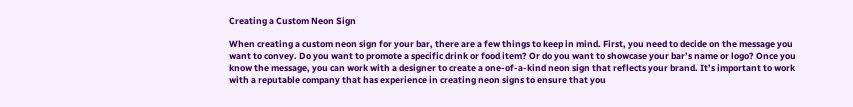Creating a Custom Neon Sign

When creating a custom neon sign for your bar, there are a few things to keep in mind. First, you need to decide on the message you want to convey. Do you want to promote a specific drink or food item? Or do you want to showcase your bar’s name or logo? Once you know the message, you can work with a designer to create a one-of-a-kind neon sign that reflects your brand. It’s important to work with a reputable company that has experience in creating neon signs to ensure that you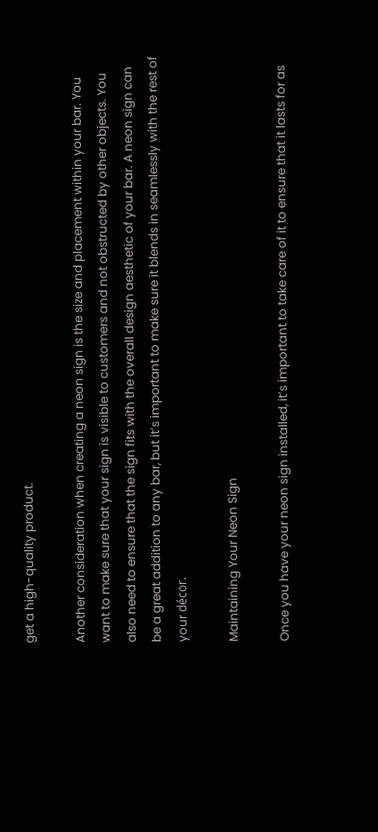get a high-quality product.

Another consideration when creating a neon sign is the size and placement within your bar. You want to make sure that your sign is visible to customers and not obstructed by other objects. You also need to ensure that the sign fits with the overall design aesthetic of your bar. A neon sign can be a great addition to any bar, but it’s important to make sure it blends in seamlessly with the rest of your décor.

Maintaining Your Neon Sign

Once you have your neon sign installed, it’s important to take care of it to ensure that it lasts for as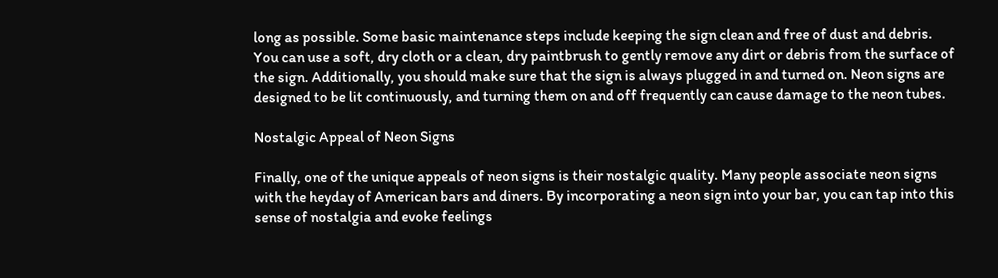long as possible. Some basic maintenance steps include keeping the sign clean and free of dust and debris. You can use a soft, dry cloth or a clean, dry paintbrush to gently remove any dirt or debris from the surface of the sign. Additionally, you should make sure that the sign is always plugged in and turned on. Neon signs are designed to be lit continuously, and turning them on and off frequently can cause damage to the neon tubes.

Nostalgic Appeal of Neon Signs

Finally, one of the unique appeals of neon signs is their nostalgic quality. Many people associate neon signs with the heyday of American bars and diners. By incorporating a neon sign into your bar, you can tap into this sense of nostalgia and evoke feelings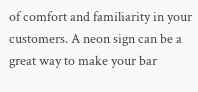of comfort and familiarity in your customers. A neon sign can be a great way to make your bar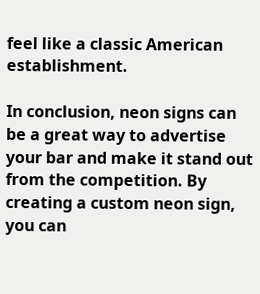feel like a classic American establishment.

In conclusion, neon signs can be a great way to advertise your bar and make it stand out from the competition. By creating a custom neon sign, you can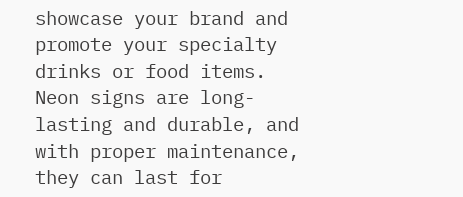showcase your brand and promote your specialty drinks or food items. Neon signs are long-lasting and durable, and with proper maintenance, they can last for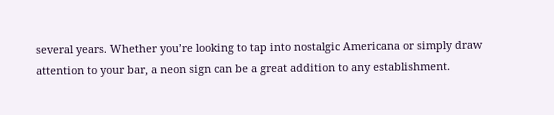several years. Whether you’re looking to tap into nostalgic Americana or simply draw attention to your bar, a neon sign can be a great addition to any establishment.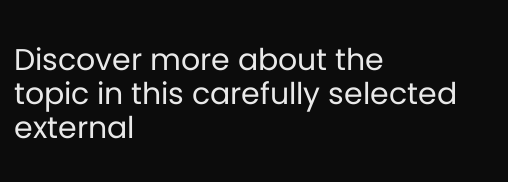Discover more about the topic in this carefully selected external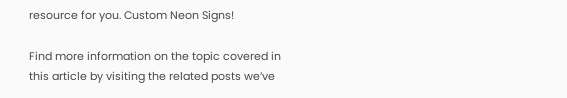resource for you. Custom Neon Signs!

Find more information on the topic covered in this article by visiting the related posts we’ve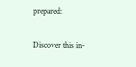prepared:

Discover this in-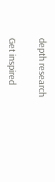depth research

Get inspired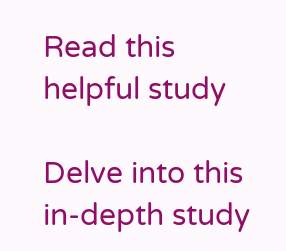Read this helpful study

Delve into this in-depth study